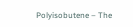Polyisobutene – The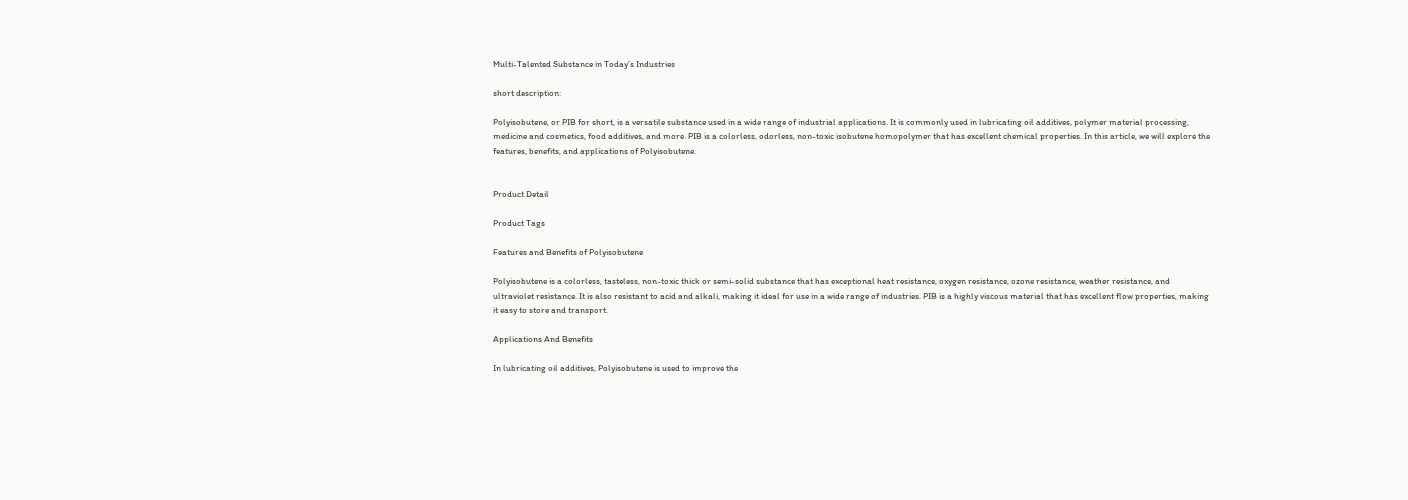Multi-Talented Substance in Today’s Industries

short description:

Polyisobutene, or PIB for short, is a versatile substance used in a wide range of industrial applications. It is commonly used in lubricating oil additives, polymer material processing, medicine and cosmetics, food additives, and more. PIB is a colorless, odorless, non-toxic isobutene homopolymer that has excellent chemical properties. In this article, we will explore the features, benefits, and applications of Polyisobutene.


Product Detail

Product Tags

Features and Benefits of Polyisobutene

Polyisobutene is a colorless, tasteless, non-toxic thick or semi-solid substance that has exceptional heat resistance, oxygen resistance, ozone resistance, weather resistance, and ultraviolet resistance. It is also resistant to acid and alkali, making it ideal for use in a wide range of industries. PIB is a highly viscous material that has excellent flow properties, making it easy to store and transport.

Applications And Benefits

In lubricating oil additives, Polyisobutene is used to improve the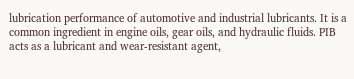lubrication performance of automotive and industrial lubricants. It is a common ingredient in engine oils, gear oils, and hydraulic fluids. PIB acts as a lubricant and wear-resistant agent,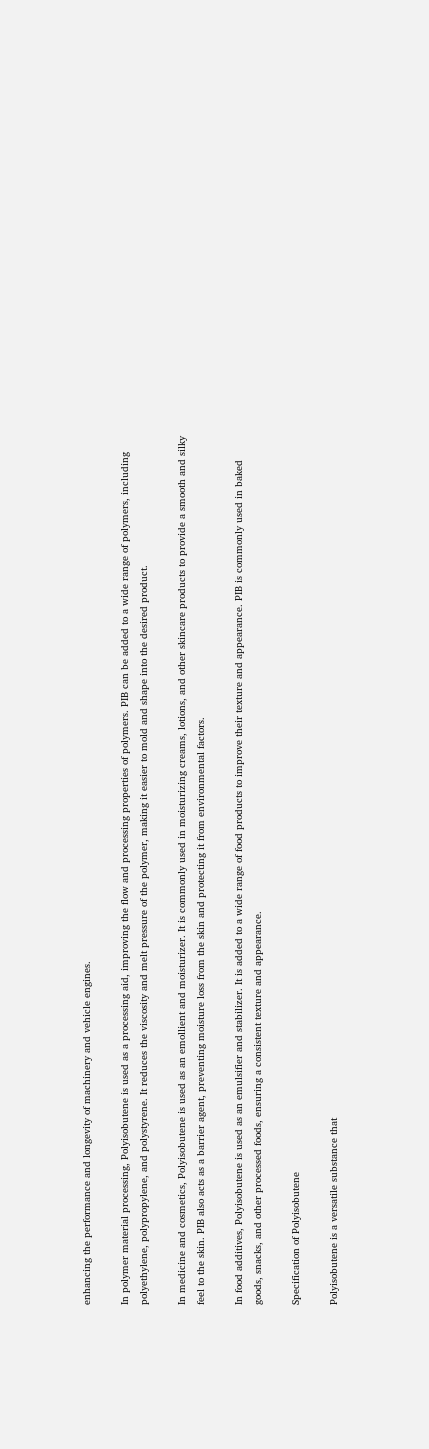enhancing the performance and longevity of machinery and vehicle engines.

In polymer material processing, Polyisobutene is used as a processing aid, improving the flow and processing properties of polymers. PIB can be added to a wide range of polymers, including polyethylene, polypropylene, and polystyrene. It reduces the viscosity and melt pressure of the polymer, making it easier to mold and shape into the desired product.

In medicine and cosmetics, Polyisobutene is used as an emollient and moisturizer. It is commonly used in moisturizing creams, lotions, and other skincare products to provide a smooth and silky feel to the skin. PIB also acts as a barrier agent, preventing moisture loss from the skin and protecting it from environmental factors.

In food additives, Polyisobutene is used as an emulsifier and stabilizer. It is added to a wide range of food products to improve their texture and appearance. PIB is commonly used in baked goods, snacks, and other processed foods, ensuring a consistent texture and appearance.

Specification of Polyisobutene

Polyisobutene is a versatile substance that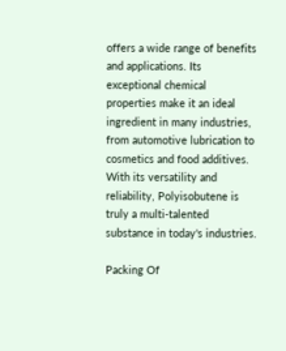offers a wide range of benefits and applications. Its exceptional chemical properties make it an ideal ingredient in many industries, from automotive lubrication to cosmetics and food additives. With its versatility and reliability, Polyisobutene is truly a multi-talented substance in today's industries.

Packing Of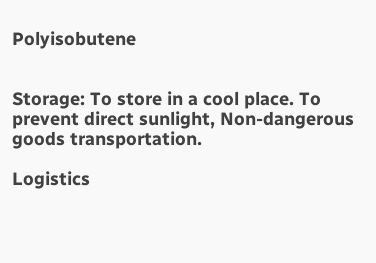Polyisobutene


Storage: To store in a cool place. To prevent direct sunlight, Non-dangerous goods transportation.

Logistics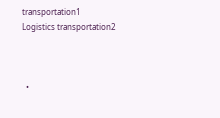transportation1
Logistics transportation2



  •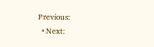Previous:
  • Next: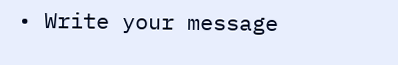• Write your message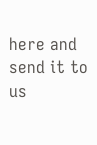here and send it to us